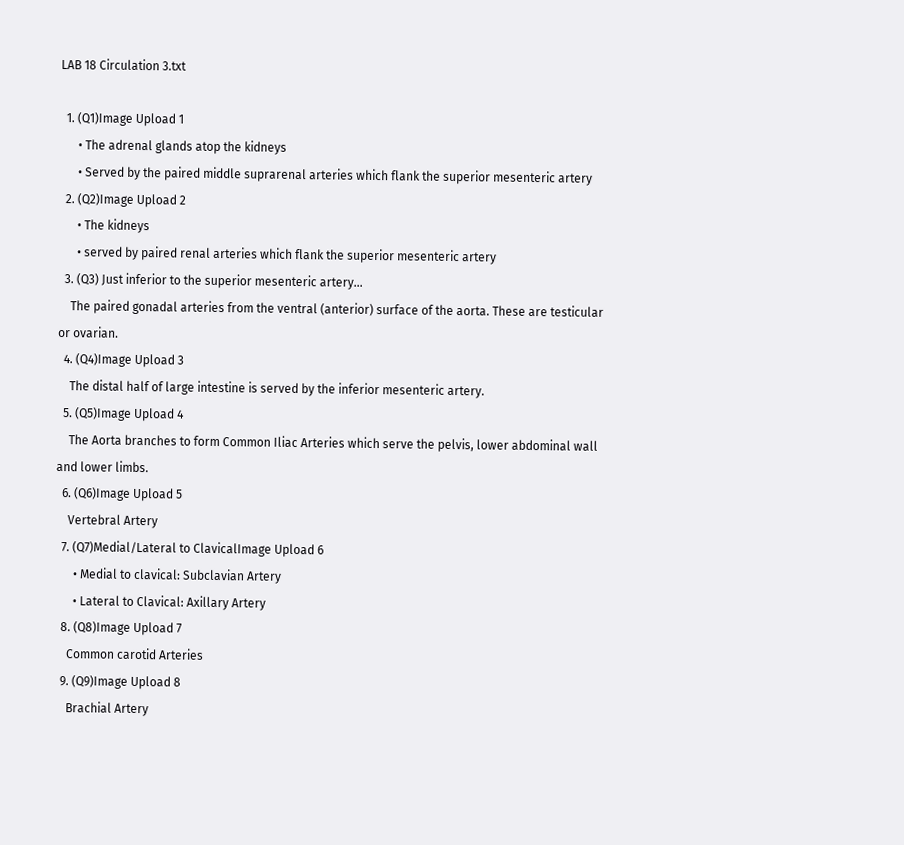LAB 18 Circulation 3.txt

  1. (Q1)Image Upload 1
      • The adrenal glands atop the kidneys
      • Served by the paired middle suprarenal arteries which flank the superior mesenteric artery
  2. (Q2)Image Upload 2
      • The kidneys
      • served by paired renal arteries which flank the superior mesenteric artery
  3. (Q3) Just inferior to the superior mesenteric artery...
    The paired gonadal arteries from the ventral (anterior) surface of the aorta. These are testicular or ovarian.
  4. (Q4)Image Upload 3
    The distal half of large intestine is served by the inferior mesenteric artery.
  5. (Q5)Image Upload 4
    The Aorta branches to form Common Iliac Arteries which serve the pelvis, lower abdominal wall and lower limbs.
  6. (Q6)Image Upload 5
    Vertebral Artery
  7. (Q7)Medial/Lateral to ClavicalImage Upload 6
      • Medial to clavical: Subclavian Artery
      • Lateral to Clavical: Axillary Artery
  8. (Q8)Image Upload 7
    Common carotid Arteries
  9. (Q9)Image Upload 8
    Brachial Artery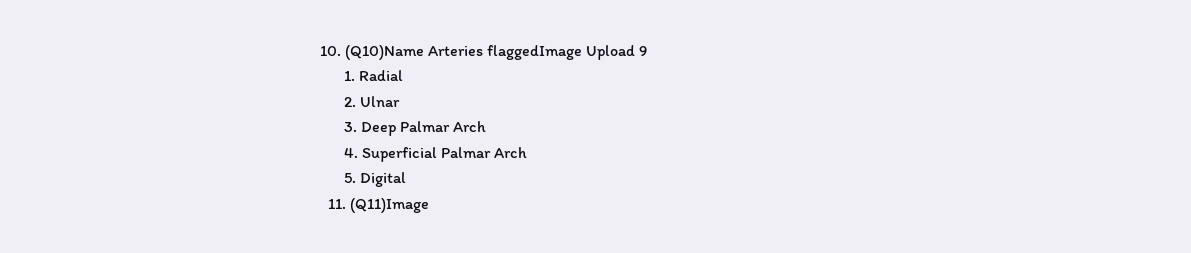10. (Q10)Name Arteries flaggedImage Upload 9
      1. Radial
      2. Ulnar
      3. Deep Palmar Arch
      4. Superficial Palmar Arch
      5. Digital
  11. (Q11)Image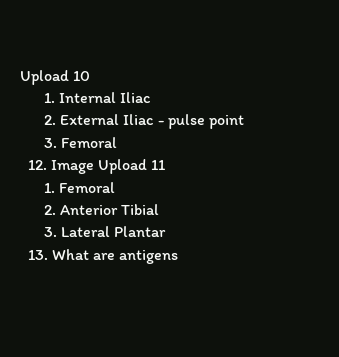Upload 10
      1. Internal Iliac
      2. External Iliac - pulse point
      3. Femoral
  12. Image Upload 11
      1. Femoral
      2. Anterior Tibial
      3. Lateral Plantar
  13. What are antigens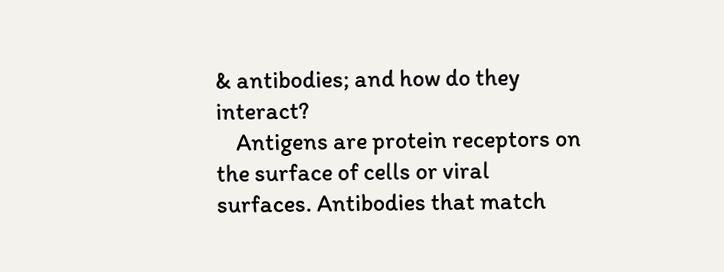& antibodies; and how do they interact?
    Antigens are protein receptors on the surface of cells or viral surfaces. Antibodies that match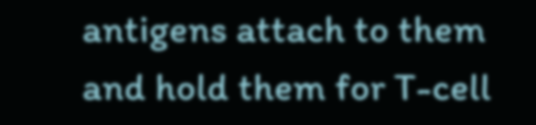antigens attach to them and hold them for T-cell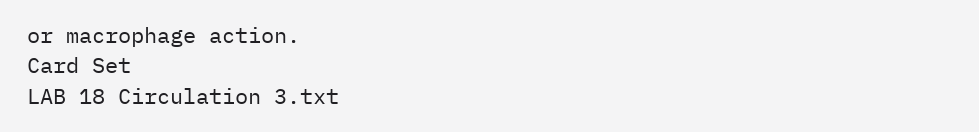or macrophage action.
Card Set
LAB 18 Circulation 3.txt